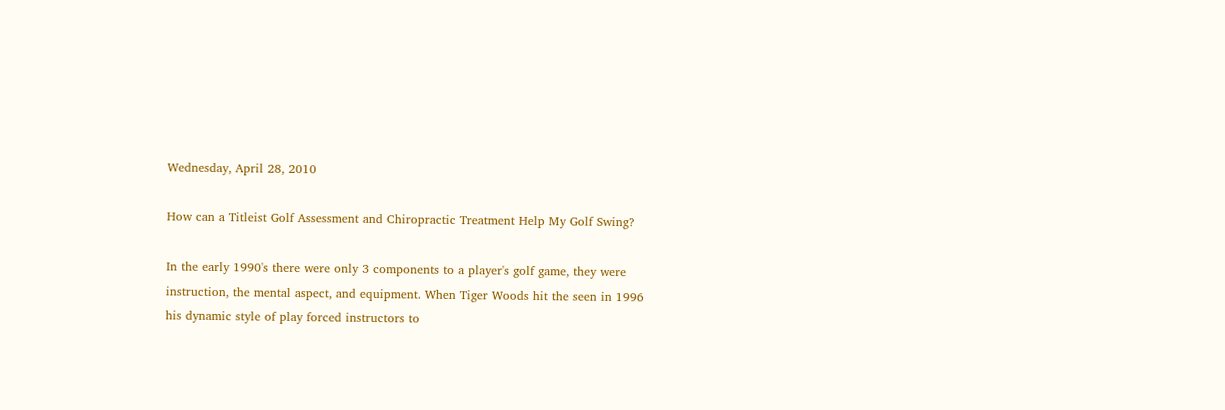Wednesday, April 28, 2010

How can a Titleist Golf Assessment and Chiropractic Treatment Help My Golf Swing?

In the early 1990's there were only 3 components to a player's golf game, they were instruction, the mental aspect, and equipment. When Tiger Woods hit the seen in 1996 his dynamic style of play forced instructors to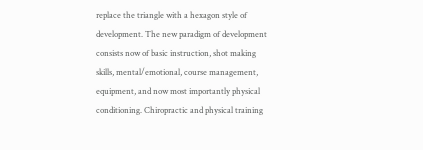replace the triangle with a hexagon style of development. The new paradigm of development consists now of basic instruction, shot making skills, mental/emotional, course management, equipment, and now most importantly physical conditioning. Chiropractic and physical training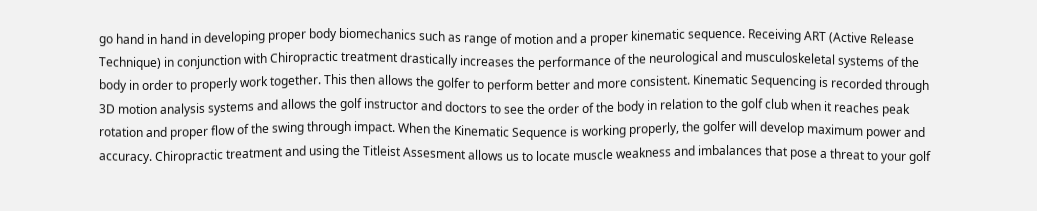go hand in hand in developing proper body biomechanics such as range of motion and a proper kinematic sequence. Receiving ART (Active Release Technique) in conjunction with Chiropractic treatment drastically increases the performance of the neurological and musculoskeletal systems of the body in order to properly work together. This then allows the golfer to perform better and more consistent. Kinematic Sequencing is recorded through 3D motion analysis systems and allows the golf instructor and doctors to see the order of the body in relation to the golf club when it reaches peak rotation and proper flow of the swing through impact. When the Kinematic Sequence is working properly, the golfer will develop maximum power and accuracy. Chiropractic treatment and using the Titleist Assesment allows us to locate muscle weakness and imbalances that pose a threat to your golf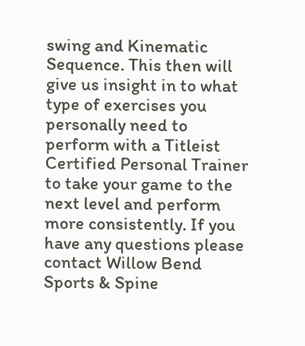swing and Kinematic Sequence. This then will give us insight in to what type of exercises you personally need to perform with a Titleist Certified Personal Trainer to take your game to the next level and perform more consistently. If you have any questions please contact Willow Bend Sports & Spine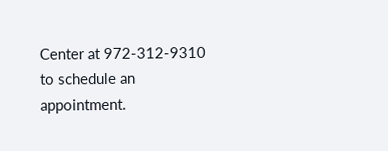Center at 972-312-9310 to schedule an appointment.